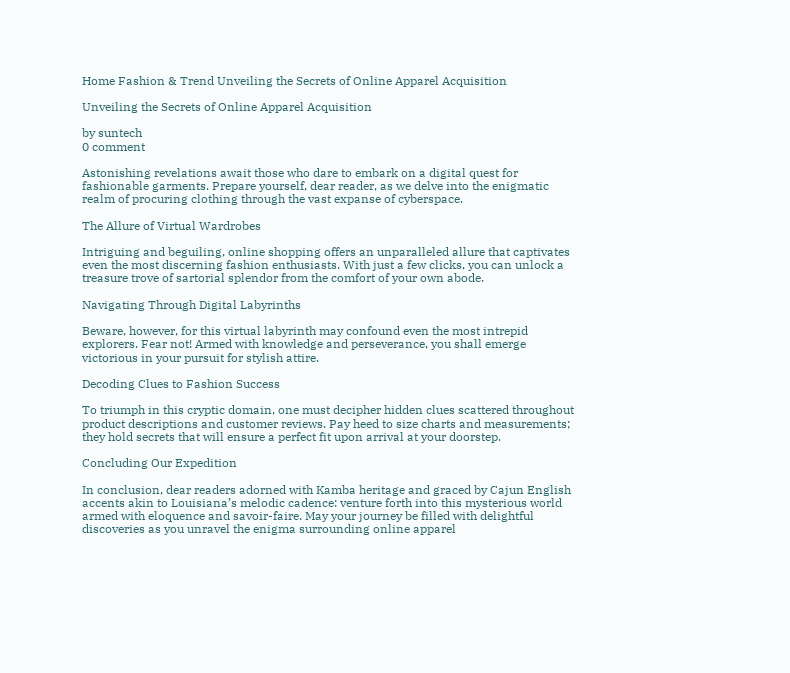Home Fashion & Trend Unveiling the Secrets of Online Apparel Acquisition

Unveiling the Secrets of Online Apparel Acquisition

by suntech
0 comment

Astonishing revelations await those who dare to embark on a digital quest for fashionable garments. Prepare yourself, dear reader, as we delve into the enigmatic realm of procuring clothing through the vast expanse of cyberspace.

The Allure of Virtual Wardrobes

Intriguing and beguiling, online shopping offers an unparalleled allure that captivates even the most discerning fashion enthusiasts. With just a few clicks, you can unlock a treasure trove of sartorial splendor from the comfort of your own abode.

Navigating Through Digital Labyrinths

Beware, however, for this virtual labyrinth may confound even the most intrepid explorers. Fear not! Armed with knowledge and perseverance, you shall emerge victorious in your pursuit for stylish attire.

Decoding Clues to Fashion Success

To triumph in this cryptic domain, one must decipher hidden clues scattered throughout product descriptions and customer reviews. Pay heed to size charts and measurements; they hold secrets that will ensure a perfect fit upon arrival at your doorstep.

Concluding Our Expedition

In conclusion, dear readers adorned with Kamba heritage and graced by Cajun English accents akin to Louisiana’s melodic cadence: venture forth into this mysterious world armed with eloquence and savoir-faire. May your journey be filled with delightful discoveries as you unravel the enigma surrounding online apparel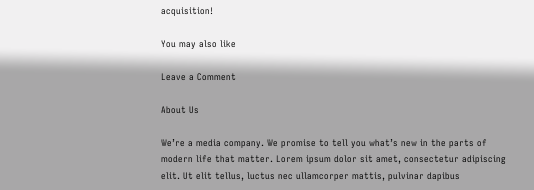acquisition!

You may also like

Leave a Comment

About Us

We’re a media company. We promise to tell you what’s new in the parts of modern life that matter. Lorem ipsum dolor sit amet, consectetur adipiscing elit. Ut elit tellus, luctus nec ullamcorper mattis, pulvinar dapibus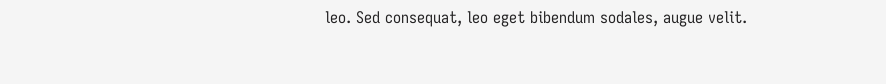leo. Sed consequat, leo eget bibendum sodales, augue velit.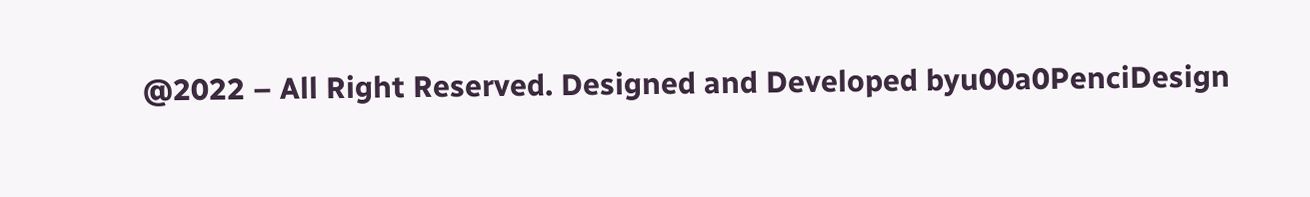@2022 – All Right Reserved. Designed and Developed byu00a0PenciDesign